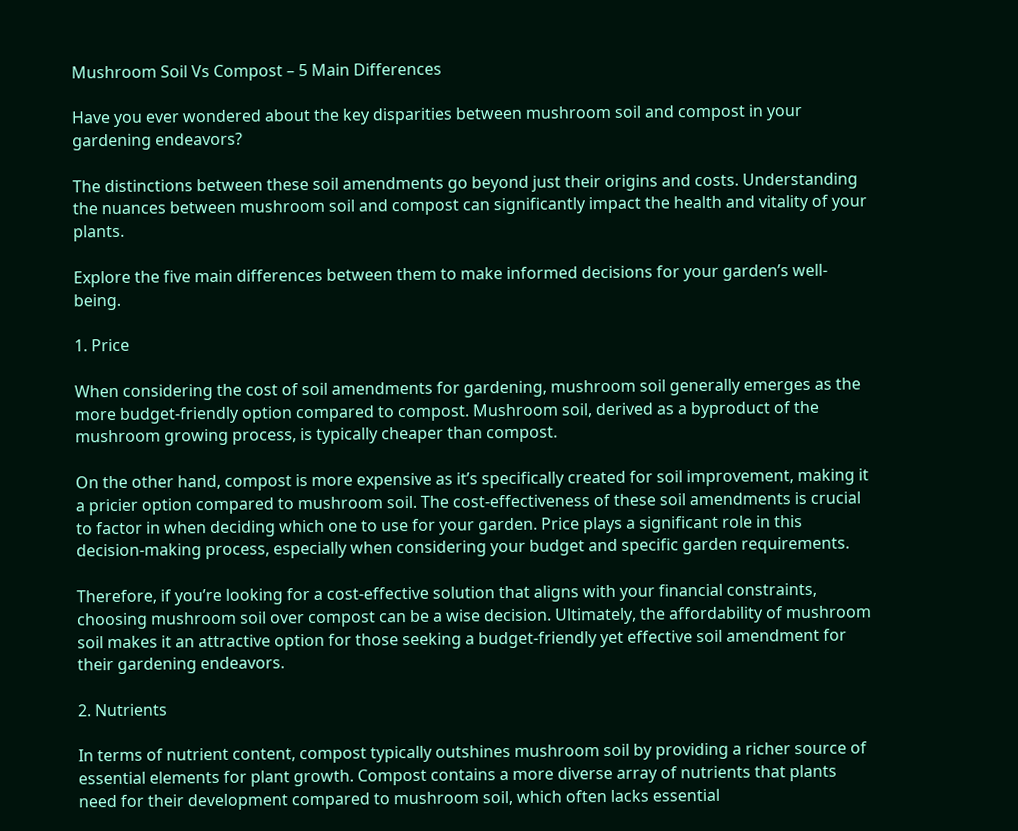Mushroom Soil Vs Compost – 5 Main Differences

Have you ever wondered about the key disparities between mushroom soil and compost in your gardening endeavors?

The distinctions between these soil amendments go beyond just their origins and costs. Understanding the nuances between mushroom soil and compost can significantly impact the health and vitality of your plants.

Explore the five main differences between them to make informed decisions for your garden’s well-being.

1. Price

When considering the cost of soil amendments for gardening, mushroom soil generally emerges as the more budget-friendly option compared to compost. Mushroom soil, derived as a byproduct of the mushroom growing process, is typically cheaper than compost.

On the other hand, compost is more expensive as it’s specifically created for soil improvement, making it a pricier option compared to mushroom soil. The cost-effectiveness of these soil amendments is crucial to factor in when deciding which one to use for your garden. Price plays a significant role in this decision-making process, especially when considering your budget and specific garden requirements.

Therefore, if you’re looking for a cost-effective solution that aligns with your financial constraints, choosing mushroom soil over compost can be a wise decision. Ultimately, the affordability of mushroom soil makes it an attractive option for those seeking a budget-friendly yet effective soil amendment for their gardening endeavors.

2. Nutrients

In terms of nutrient content, compost typically outshines mushroom soil by providing a richer source of essential elements for plant growth. Compost contains a more diverse array of nutrients that plants need for their development compared to mushroom soil, which often lacks essential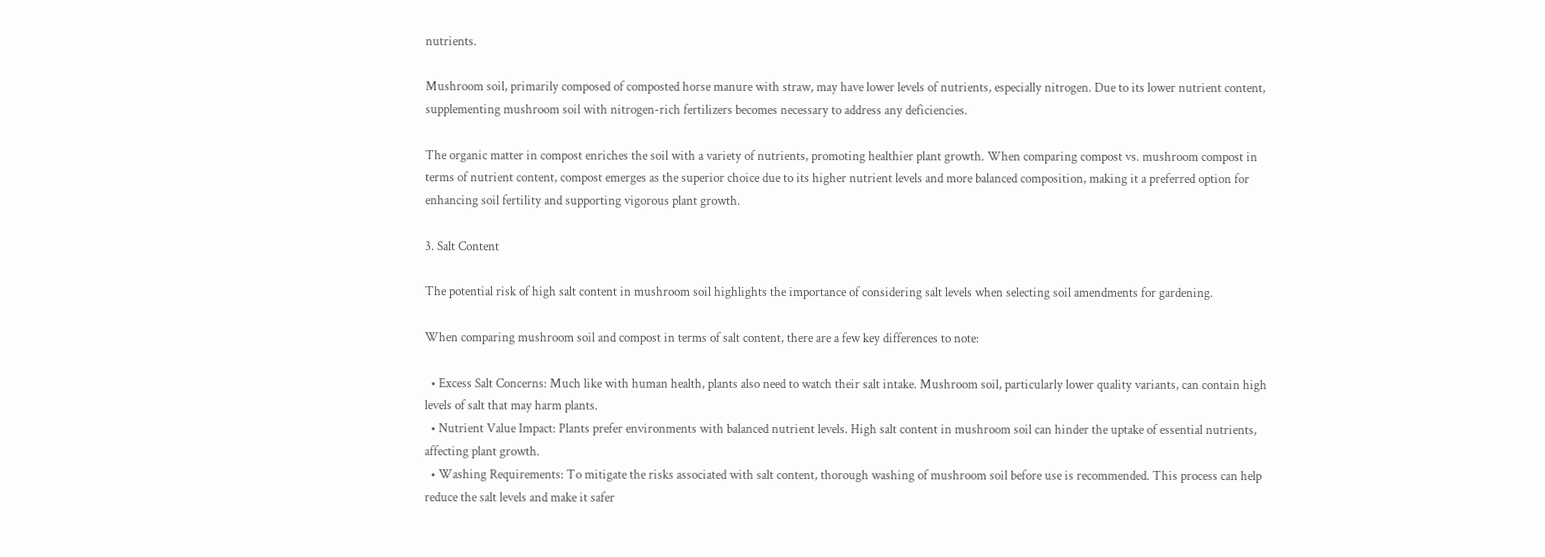nutrients.

Mushroom soil, primarily composed of composted horse manure with straw, may have lower levels of nutrients, especially nitrogen. Due to its lower nutrient content, supplementing mushroom soil with nitrogen-rich fertilizers becomes necessary to address any deficiencies.

The organic matter in compost enriches the soil with a variety of nutrients, promoting healthier plant growth. When comparing compost vs. mushroom compost in terms of nutrient content, compost emerges as the superior choice due to its higher nutrient levels and more balanced composition, making it a preferred option for enhancing soil fertility and supporting vigorous plant growth.

3. Salt Content

The potential risk of high salt content in mushroom soil highlights the importance of considering salt levels when selecting soil amendments for gardening.

When comparing mushroom soil and compost in terms of salt content, there are a few key differences to note:

  • Excess Salt Concerns: Much like with human health, plants also need to watch their salt intake. Mushroom soil, particularly lower quality variants, can contain high levels of salt that may harm plants.
  • Nutrient Value Impact: Plants prefer environments with balanced nutrient levels. High salt content in mushroom soil can hinder the uptake of essential nutrients, affecting plant growth.
  • Washing Requirements: To mitigate the risks associated with salt content, thorough washing of mushroom soil before use is recommended. This process can help reduce the salt levels and make it safer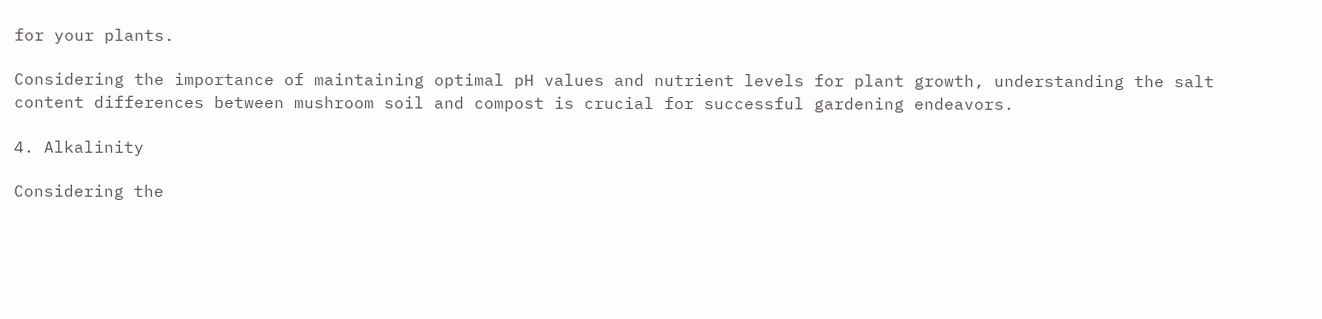for your plants.

Considering the importance of maintaining optimal pH values and nutrient levels for plant growth, understanding the salt content differences between mushroom soil and compost is crucial for successful gardening endeavors.

4. Alkalinity

Considering the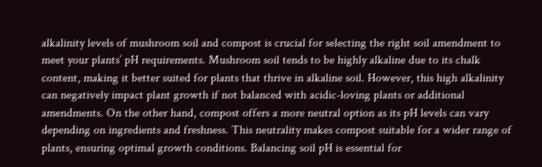alkalinity levels of mushroom soil and compost is crucial for selecting the right soil amendment to meet your plants’ pH requirements. Mushroom soil tends to be highly alkaline due to its chalk content, making it better suited for plants that thrive in alkaline soil. However, this high alkalinity can negatively impact plant growth if not balanced with acidic-loving plants or additional amendments. On the other hand, compost offers a more neutral option as its pH levels can vary depending on ingredients and freshness. This neutrality makes compost suitable for a wider range of plants, ensuring optimal growth conditions. Balancing soil pH is essential for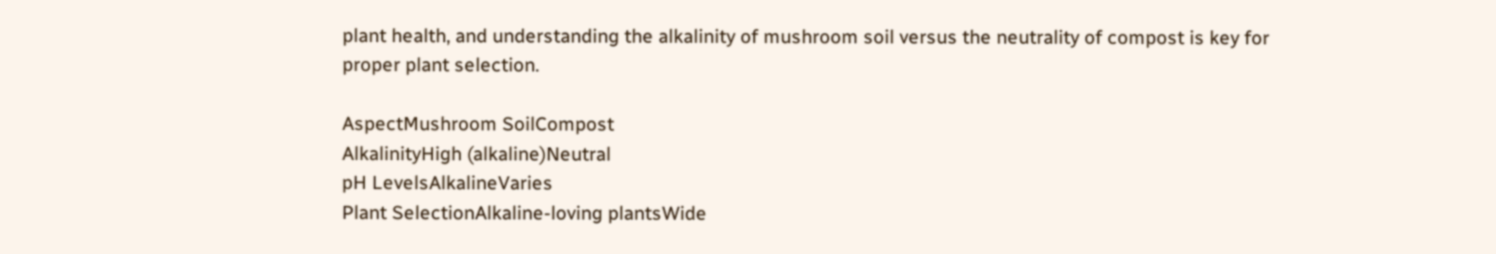plant health, and understanding the alkalinity of mushroom soil versus the neutrality of compost is key for proper plant selection.

AspectMushroom SoilCompost
AlkalinityHigh (alkaline)Neutral
pH LevelsAlkalineVaries
Plant SelectionAlkaline-loving plantsWide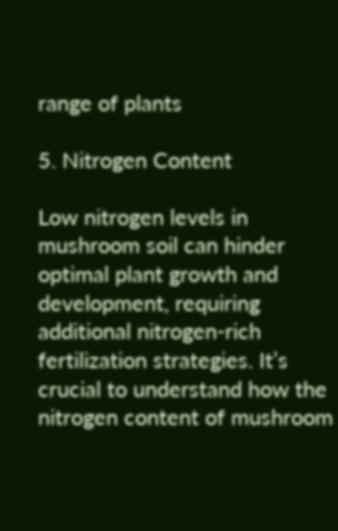range of plants

5. Nitrogen Content

Low nitrogen levels in mushroom soil can hinder optimal plant growth and development, requiring additional nitrogen-rich fertilization strategies. It’s crucial to understand how the nitrogen content of mushroom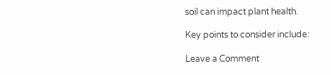soil can impact plant health.

Key points to consider include:

Leave a Comment